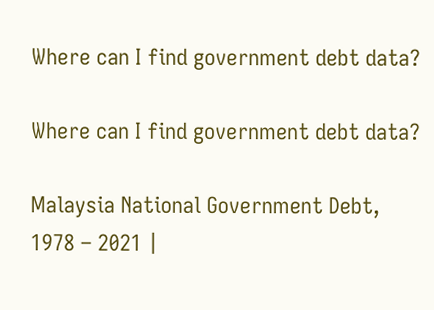Where can I find government debt data?

Where can I find government debt data?

Malaysia National Government Debt, 1978 – 2021 |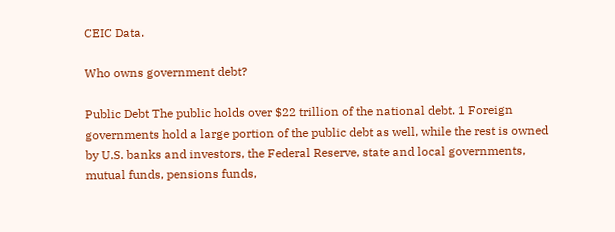CEIC Data.

Who owns government debt?

Public Debt The public holds over $22 trillion of the national debt. 1 Foreign governments hold a large portion of the public debt as well, while the rest is owned by U.S. banks and investors, the Federal Reserve, state and local governments, mutual funds, pensions funds,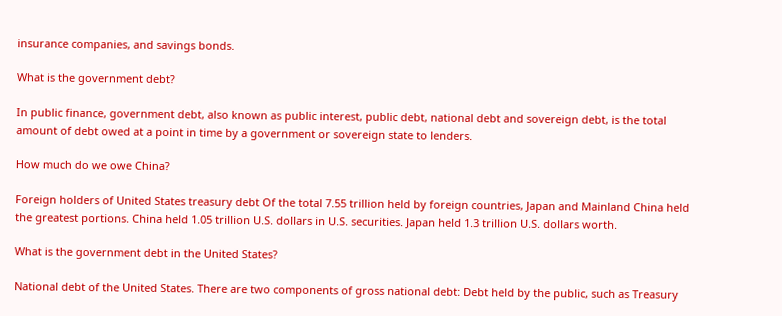insurance companies, and savings bonds.

What is the government debt?

In public finance, government debt, also known as public interest, public debt, national debt and sovereign debt, is the total amount of debt owed at a point in time by a government or sovereign state to lenders.

How much do we owe China?

Foreign holders of United States treasury debt Of the total 7.55 trillion held by foreign countries, Japan and Mainland China held the greatest portions. China held 1.05 trillion U.S. dollars in U.S. securities. Japan held 1.3 trillion U.S. dollars worth.

What is the government debt in the United States?

National debt of the United States. There are two components of gross national debt: Debt held by the public, such as Treasury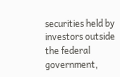securities held by investors outside the federal government,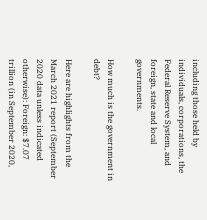including those held by individuals, corporations, the Federal Reserve System, and foreign, state and local governments.

How much is the government in debt?

Here are highlights from the March 2021 report (September 2020 data unless indicated otherwise): Foreign: $7.07 trillion (in September 2020,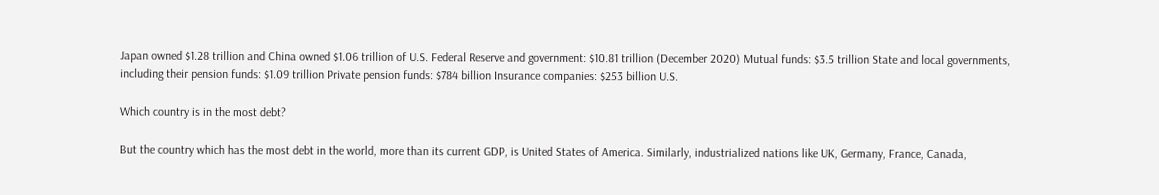Japan owned $1.28 trillion and China owned $1.06 trillion of U.S. Federal Reserve and government: $10.81 trillion (December 2020) Mutual funds: $3.5 trillion State and local governments, including their pension funds: $1.09 trillion Private pension funds: $784 billion Insurance companies: $253 billion U.S.

Which country is in the most debt?

But the country which has the most debt in the world, more than its current GDP, is United States of America. Similarly, industrialized nations like UK, Germany, France, Canada,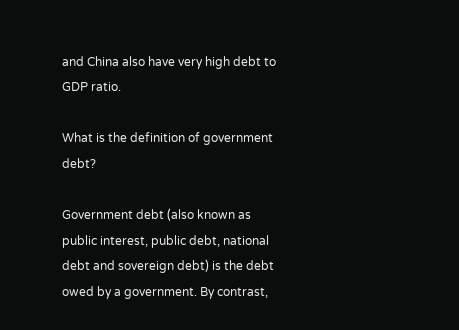and China also have very high debt to GDP ratio.

What is the definition of government debt?

Government debt (also known as public interest, public debt, national debt and sovereign debt) is the debt owed by a government. By contrast,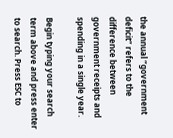the annual “government deficit” refers to the difference between government receipts and spending in a single year.

Begin typing your search term above and press enter to search. Press ESC to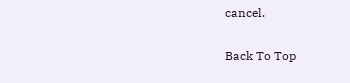cancel.

Back To Top